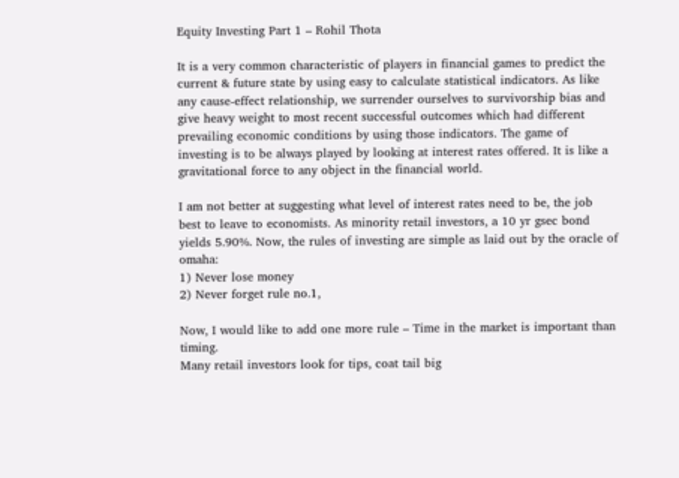Equity Investing Part 1 – Rohil Thota

It is a very common characteristic of players in financial games to predict the current & future state by using easy to calculate statistical indicators. As like any cause-effect relationship, we surrender ourselves to survivorship bias and give heavy weight to most recent successful outcomes which had different prevailing economic conditions by using those indicators. The game of investing is to be always played by looking at interest rates offered. It is like a gravitational force to any object in the financial world.

I am not better at suggesting what level of interest rates need to be, the job best to leave to economists. As minority retail investors, a 10 yr gsec bond yields 5.90%. Now, the rules of investing are simple as laid out by the oracle of omaha:
1) Never lose money
2) Never forget rule no.1,

Now, I would like to add one more rule – Time in the market is important than timing.
Many retail investors look for tips, coat tail big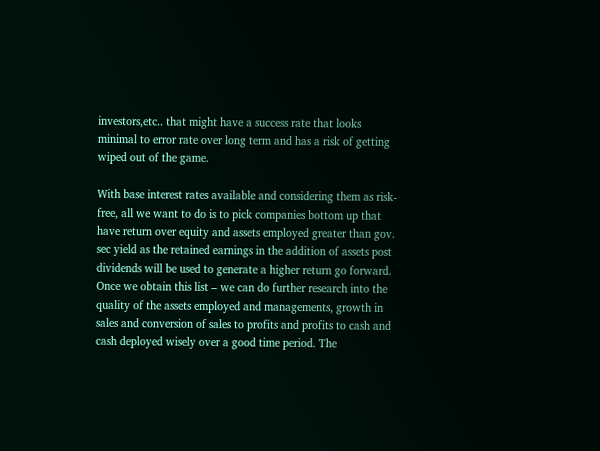investors,etc.. that might have a success rate that looks minimal to error rate over long term and has a risk of getting wiped out of the game.

With base interest rates available and considering them as risk-free, all we want to do is to pick companies bottom up that have return over equity and assets employed greater than gov. sec yield as the retained earnings in the addition of assets post dividends will be used to generate a higher return go forward. Once we obtain this list – we can do further research into the quality of the assets employed and managements, growth in sales and conversion of sales to profits and profits to cash and cash deployed wisely over a good time period. The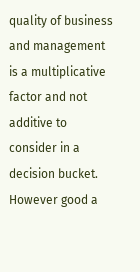quality of business and management is a multiplicative factor and not additive to consider in a decision bucket. However good a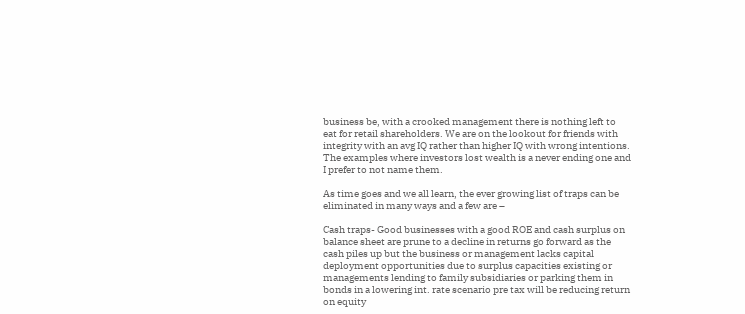business be, with a crooked management there is nothing left to eat for retail shareholders. We are on the lookout for friends with integrity with an avg IQ rather than higher IQ with wrong intentions. The examples where investors lost wealth is a never ending one and I prefer to not name them.

As time goes and we all learn, the ever growing list of traps can be eliminated in many ways and a few are –

Cash traps- Good businesses with a good ROE and cash surplus on balance sheet are prune to a decline in returns go forward as the cash piles up but the business or management lacks capital deployment opportunities due to surplus capacities existing or managements lending to family subsidiaries or parking them in bonds in a lowering int. rate scenario pre tax will be reducing return on equity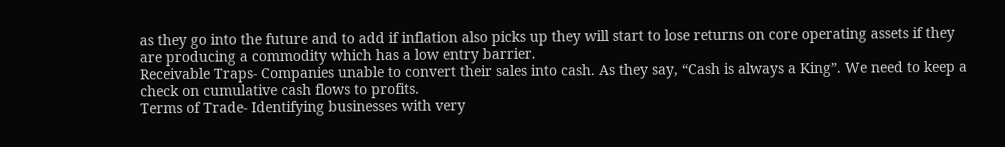as they go into the future and to add if inflation also picks up they will start to lose returns on core operating assets if they are producing a commodity which has a low entry barrier.
Receivable Traps- Companies unable to convert their sales into cash. As they say, “Cash is always a King”. We need to keep a check on cumulative cash flows to profits.
Terms of Trade- Identifying businesses with very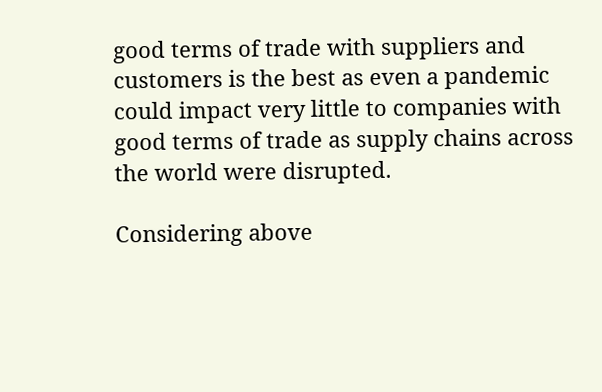good terms of trade with suppliers and customers is the best as even a pandemic could impact very little to companies with good terms of trade as supply chains across the world were disrupted.

Considering above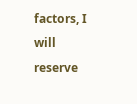factors, I will reserve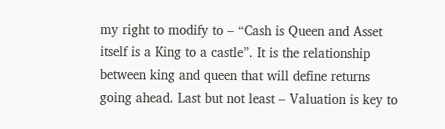my right to modify to – “Cash is Queen and Asset itself is a King to a castle”. It is the relationship between king and queen that will define returns going ahead. Last but not least – Valuation is key to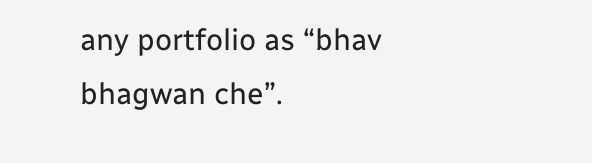any portfolio as “bhav bhagwan che”.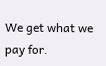We get what we pay for.